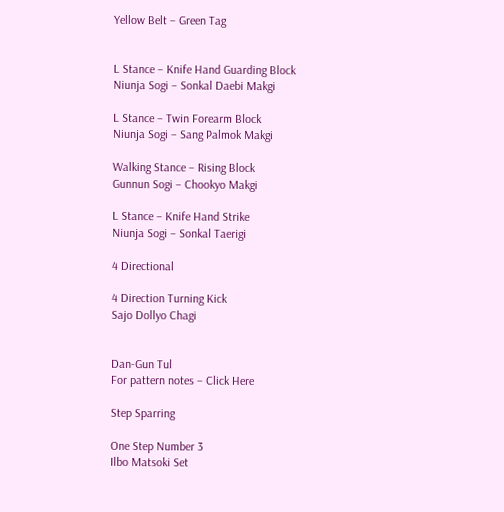Yellow Belt – Green Tag


L Stance – Knife Hand Guarding Block
Niunja Sogi – Sonkal Daebi Makgi

L Stance – Twin Forearm Block
Niunja Sogi – Sang Palmok Makgi

Walking Stance – Rising Block
Gunnun Sogi – Chookyo Makgi

L Stance – Knife Hand Strike
Niunja Sogi – Sonkal Taerigi

4 Directional

4 Direction Turning Kick
Sajo Dollyo Chagi


Dan-Gun Tul
For pattern notes – Click Here

Step Sparring

One Step Number 3
Ilbo Matsoki Set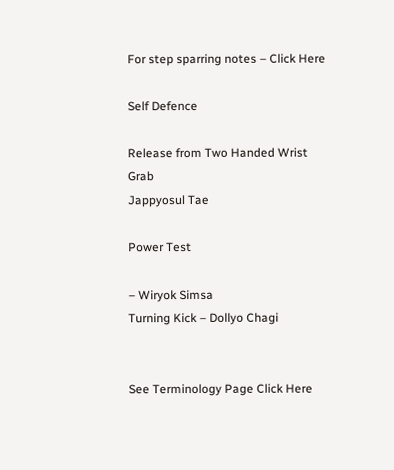For step sparring notes – Click Here

Self Defence

Release from Two Handed Wrist Grab
Jappyosul Tae

Power Test

– Wiryok Simsa
Turning Kick – Dollyo Chagi


See Terminology Page Click Here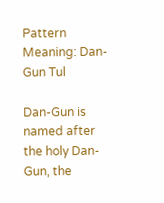Pattern Meaning: Dan-Gun Tul

Dan-Gun is named after the holy Dan-Gun, the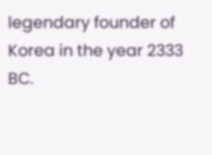legendary founder of Korea in the year 2333 BC.